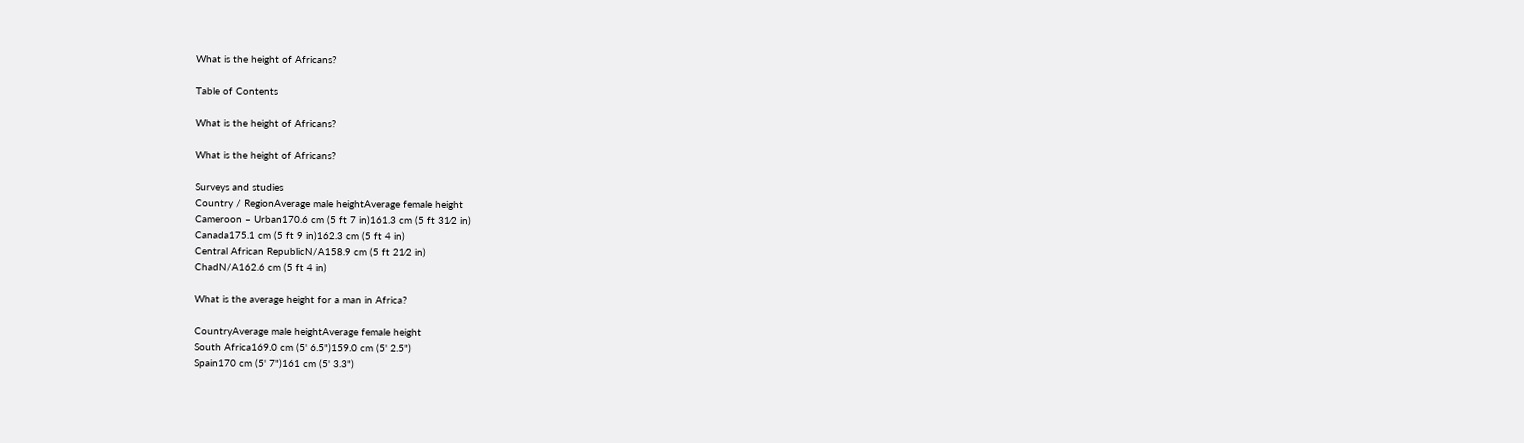What is the height of Africans?

Table of Contents

What is the height of Africans?

What is the height of Africans?

Surveys and studies
Country / RegionAverage male heightAverage female height
Cameroon – Urban170.6 cm (5 ft 7 in)161.3 cm (5 ft 31⁄2 in)
Canada175.1 cm (5 ft 9 in)162.3 cm (5 ft 4 in)
Central African RepublicN/A158.9 cm (5 ft 21⁄2 in)
ChadN/A162.6 cm (5 ft 4 in)

What is the average height for a man in Africa?

CountryAverage male heightAverage female height
South Africa169.0 cm (5' 6.5")159.0 cm (5' 2.5")
Spain170 cm (5' 7")161 cm (5' 3.3")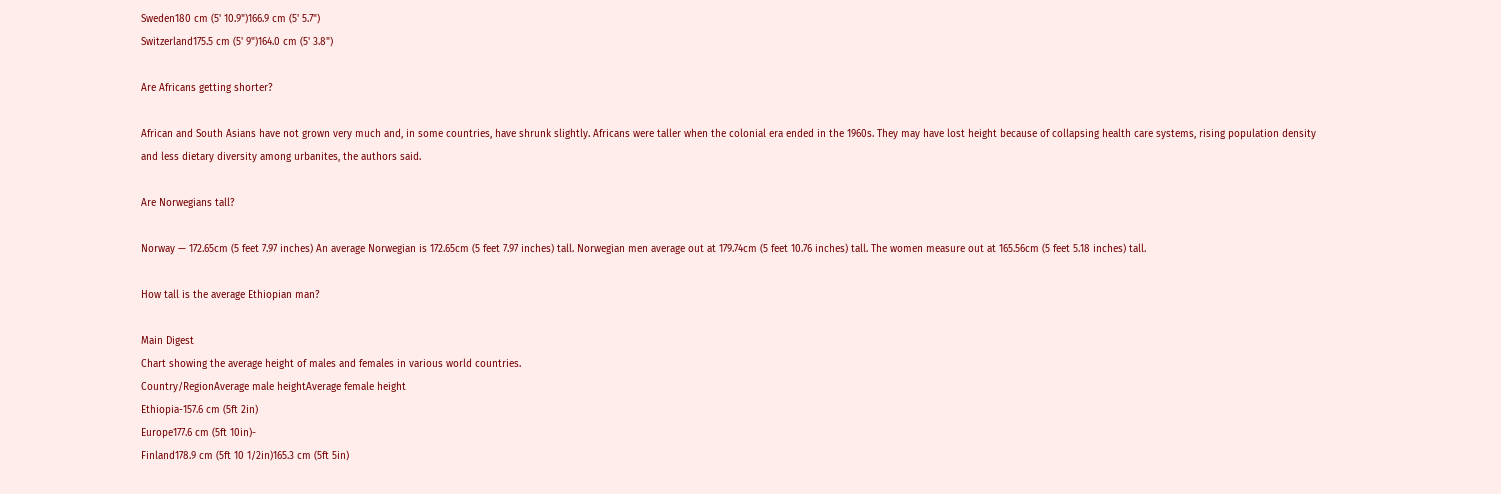Sweden180 cm (5' 10.9")166.9 cm (5' 5.7")
Switzerland175.5 cm (5' 9")164.0 cm (5' 3.8")

Are Africans getting shorter?

African and South Asians have not grown very much and, in some countries, have shrunk slightly. Africans were taller when the colonial era ended in the 1960s. They may have lost height because of collapsing health care systems, rising population density and less dietary diversity among urbanites, the authors said.

Are Norwegians tall?

Norway — 172.65cm (5 feet 7.97 inches) An average Norwegian is 172.65cm (5 feet 7.97 inches) tall. Norwegian men average out at 179.74cm (5 feet 10.76 inches) tall. The women measure out at 165.56cm (5 feet 5.18 inches) tall.

How tall is the average Ethiopian man?

Main Digest
Chart showing the average height of males and females in various world countries.
Country/RegionAverage male heightAverage female height
Ethiopia-157.6 cm (5ft 2in)
Europe177.6 cm (5ft 10in)-
Finland178.9 cm (5ft 10 1/2in)165.3 cm (5ft 5in)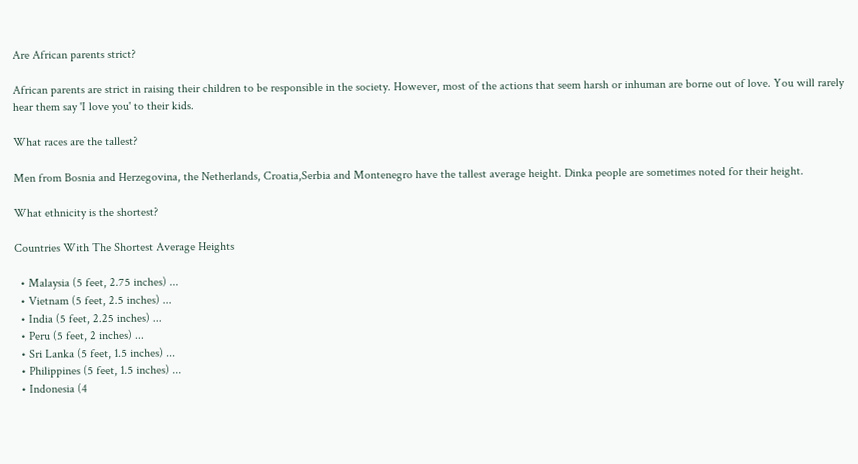Are African parents strict?

African parents are strict in raising their children to be responsible in the society. However, most of the actions that seem harsh or inhuman are borne out of love. You will rarely hear them say 'I love you' to their kids.

What races are the tallest?

Men from Bosnia and Herzegovina, the Netherlands, Croatia,Serbia and Montenegro have the tallest average height. Dinka people are sometimes noted for their height.

What ethnicity is the shortest?

Countries With The Shortest Average Heights

  • Malaysia (5 feet, 2.75 inches) ...
  • Vietnam (5 feet, 2.5 inches) ...
  • India (5 feet, 2.25 inches) ...
  • Peru (5 feet, 2 inches) ...
  • Sri Lanka (5 feet, 1.5 inches) ...
  • Philippines (5 feet, 1.5 inches) ...
  • Indonesia (4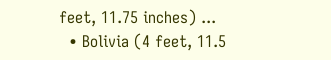feet, 11.75 inches) ...
  • Bolivia (4 feet, 11.5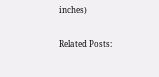inches)

Related Posts: